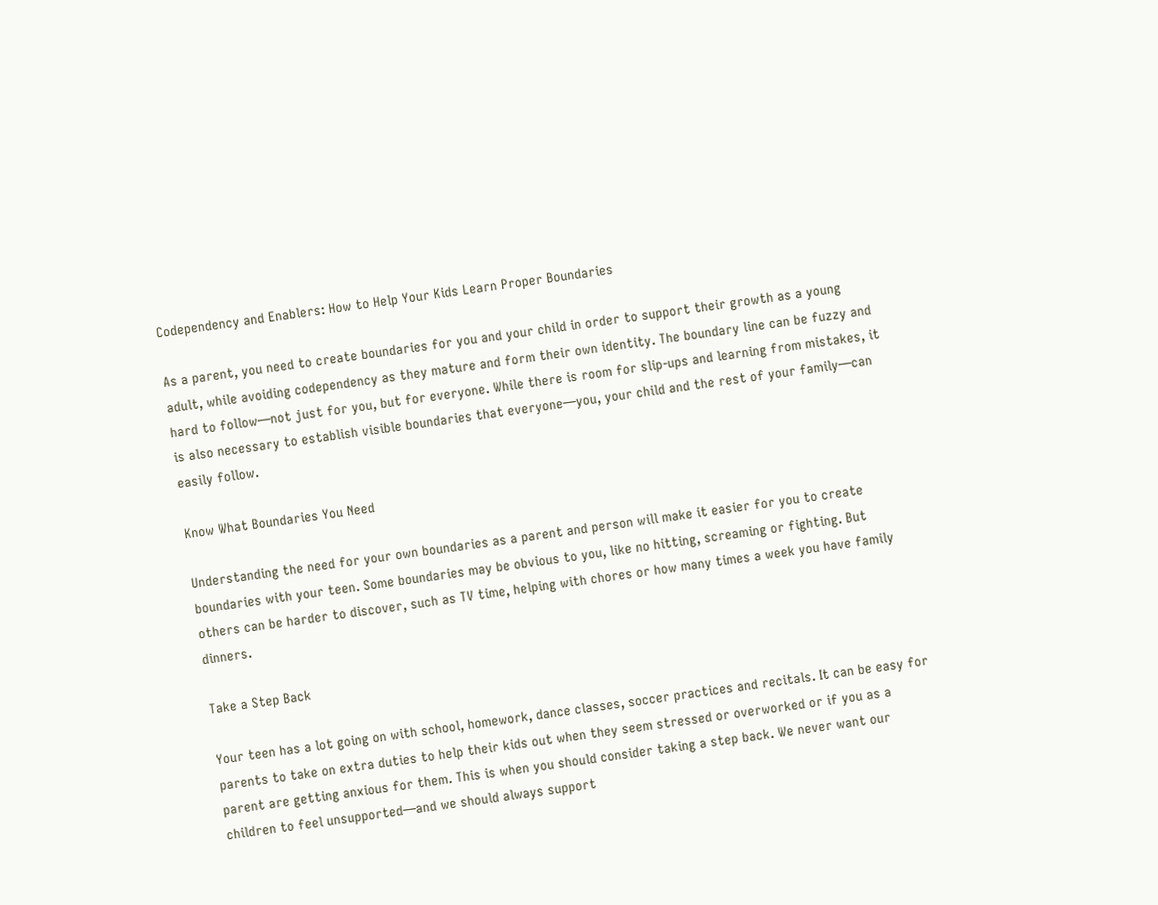Codependency and Enablers: How to Help Your Kids Learn Proper Boundaries

As a parent, you need to create boundaries for you and your child in order to support their growth as a young adult, while avoiding codependency as they mature and form their own identity. The boundary line can be fuzzy and hard to follow—not just for you, but for everyone. While there is room for slip-ups and learning from mistakes, it is also necessary to establish visible boundaries that everyone—you, your child and the rest of your family—can easily follow.

Know What Boundaries You Need

Understanding the need for your own boundaries as a parent and person will make it easier for you to create boundaries with your teen. Some boundaries may be obvious to you, like no hitting, screaming or fighting. But others can be harder to discover, such as TV time, helping with chores or how many times a week you have family dinners.

Take a Step Back

Your teen has a lot going on with school, homework, dance classes, soccer practices and recitals. It can be easy for parents to take on extra duties to help their kids out when they seem stressed or overworked or if you as a parent are getting anxious for them. This is when you should consider taking a step back. We never want our children to feel unsupported—and we should always support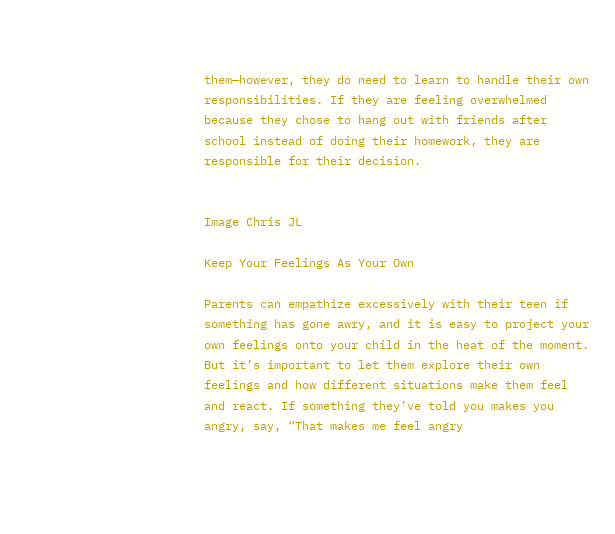them—however, they do need to learn to handle their own responsibilities. If they are feeling overwhelmed because they chose to hang out with friends after school instead of doing their homework, they are responsible for their decision.


Image Chris JL

Keep Your Feelings As Your Own

Parents can empathize excessively with their teen if something has gone awry, and it is easy to project your own feelings onto your child in the heat of the moment. But it’s important to let them explore their own feelings and how different situations make them feel and react. If something they’ve told you makes you angry, say, “That makes me feel angry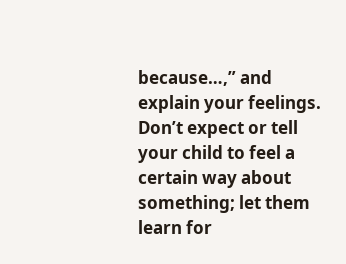because…,” and explain your feelings. Don’t expect or tell your child to feel a certain way about something; let them learn for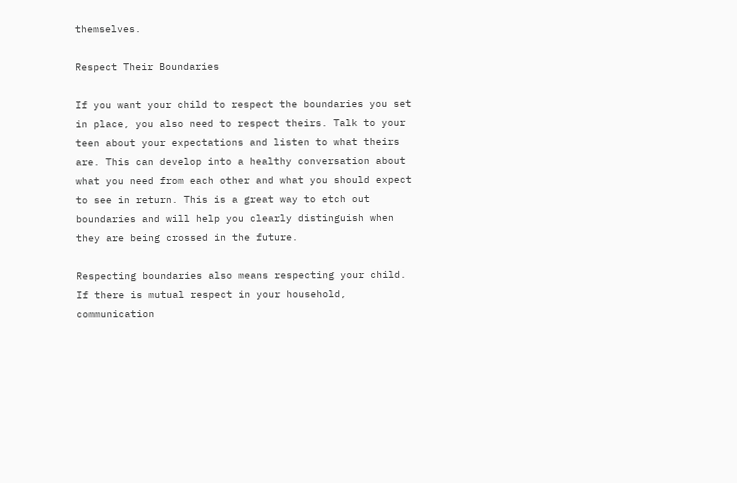themselves.

Respect Their Boundaries

If you want your child to respect the boundaries you set in place, you also need to respect theirs. Talk to your teen about your expectations and listen to what theirs are. This can develop into a healthy conversation about what you need from each other and what you should expect to see in return. This is a great way to etch out boundaries and will help you clearly distinguish when they are being crossed in the future.

Respecting boundaries also means respecting your child. If there is mutual respect in your household, communication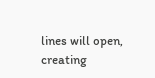lines will open, creating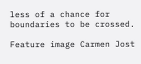less of a chance for boundaries to be crossed.

Feature image Carmen Jost